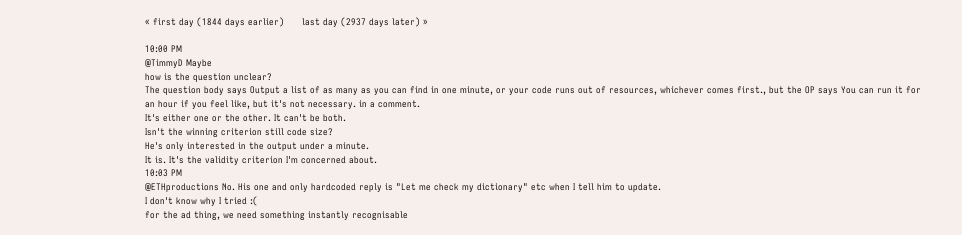« first day (1844 days earlier)      last day (2937 days later) »

10:00 PM
@TimmyD Maybe
how is the question unclear?
The question body says Output a list of as many as you can find in one minute, or your code runs out of resources, whichever comes first., but the OP says You can run it for an hour if you feel like, but it's not necessary. in a comment.
It's either one or the other. It can't be both.
Isn't the winning criterion still code size?
He's only interested in the output under a minute.
It is. It's the validity criterion I'm concerned about.
10:03 PM
@ETHproductions No. His one and only hardcoded reply is "Let me check my dictionary" etc when I tell him to update.
I don't know why I tried :(
for the ad thing, we need something instantly recognisable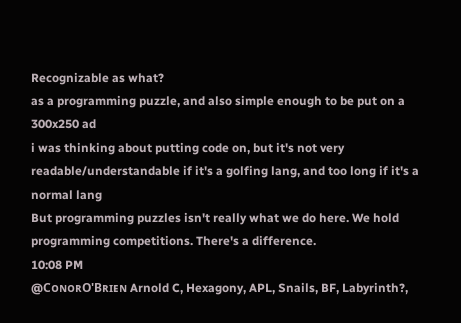Recognizable as what?
as a programming puzzle, and also simple enough to be put on a 300x250 ad
i was thinking about putting code on, but it's not very readable/understandable if it's a golfing lang, and too long if it's a normal lang
But programming puzzles isn't really what we do here. We hold programming competitions. There's a difference.
10:08 PM
@CᴏɴᴏʀO'Bʀɪᴇɴ Arnold C, Hexagony, APL, Snails, BF, Labyrinth?,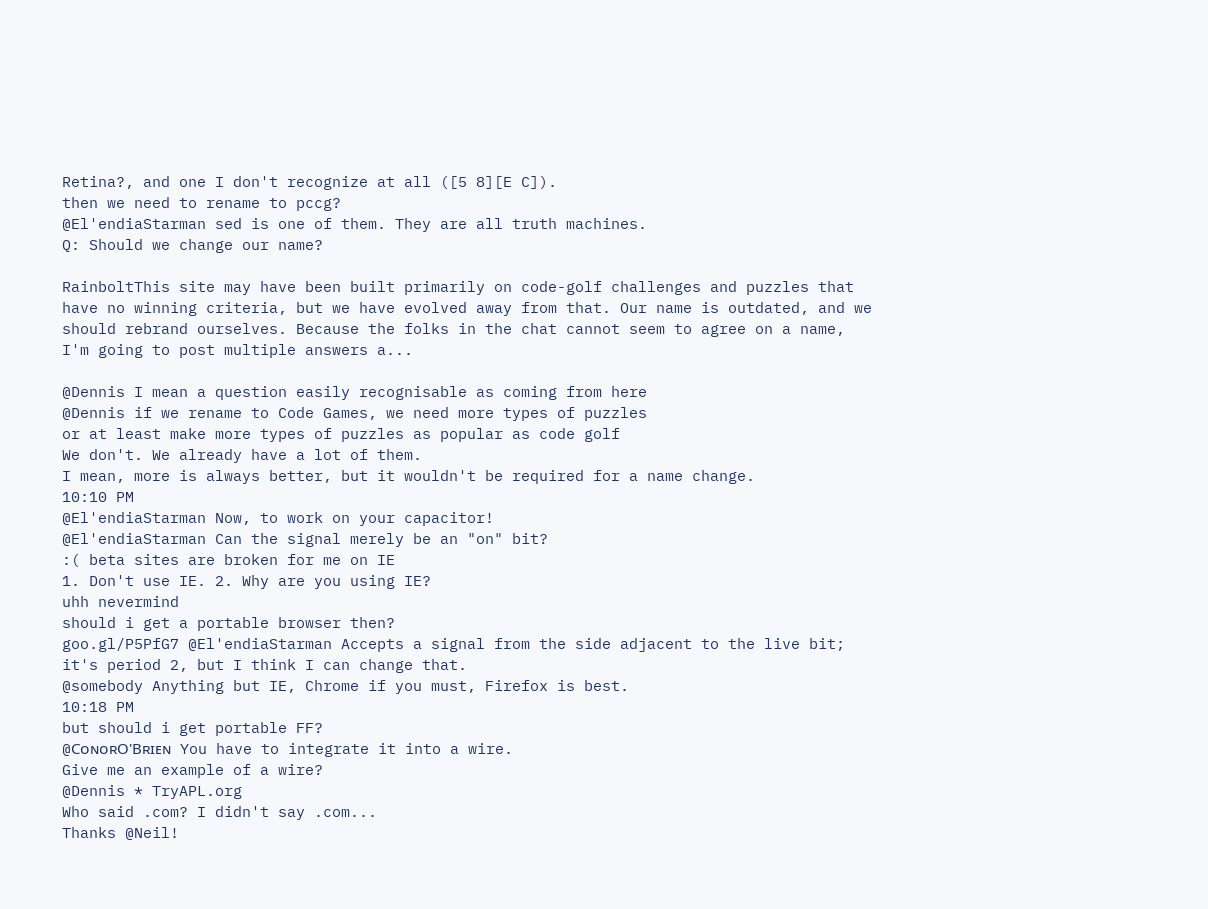Retina?, and one I don't recognize at all ([5 8][E C]).
then we need to rename to pccg?
@El'endiaStarman sed is one of them. They are all truth machines.
Q: Should we change our name?

RainboltThis site may have been built primarily on code-golf challenges and puzzles that have no winning criteria, but we have evolved away from that. Our name is outdated, and we should rebrand ourselves. Because the folks in the chat cannot seem to agree on a name, I'm going to post multiple answers a...

@Dennis I mean a question easily recognisable as coming from here
@Dennis if we rename to Code Games, we need more types of puzzles
or at least make more types of puzzles as popular as code golf
We don't. We already have a lot of them.
I mean, more is always better, but it wouldn't be required for a name change.
10:10 PM
@El'endiaStarman Now, to work on your capacitor!
@El'endiaStarman Can the signal merely be an "on" bit?
:( beta sites are broken for me on IE
1. Don't use IE. 2. Why are you using IE?
uhh nevermind
should i get a portable browser then?
goo.gl/P5PfG7 @El'endiaStarman Accepts a signal from the side adjacent to the live bit; it's period 2, but I think I can change that.
@somebody Anything but IE, Chrome if you must, Firefox is best.
10:18 PM
but should i get portable FF?
@CᴏɴᴏʀO'Bʀɪᴇɴ You have to integrate it into a wire.
Give me an example of a wire?
@Dennis * TryAPL.org
Who said .com? I didn't say .com...
Thanks @Neil!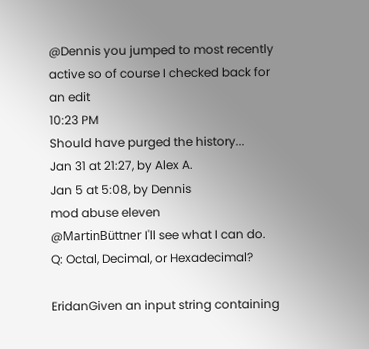@Dennis you jumped to most recently active so of course I checked back for an edit
10:23 PM
Should have purged the history...
Jan 31 at 21:27, by Alex A.
Jan 5 at 5:08, by Dennis
mod abuse eleven
@MartinBüttner I'll see what I can do.
Q: Octal, Decimal, or Hexadecimal?

EridanGiven an input string containing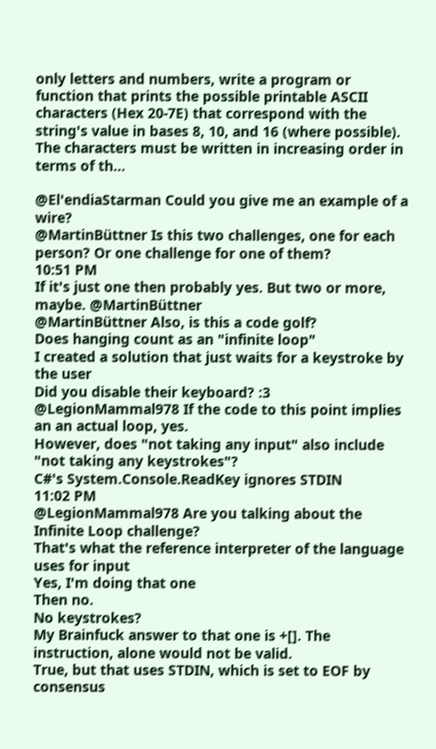only letters and numbers, write a program or function that prints the possible printable ASCII characters (Hex 20-7E) that correspond with the string's value in bases 8, 10, and 16 (where possible). The characters must be written in increasing order in terms of th...

@El'endiaStarman Could you give me an example of a wire?
@MartinBüttner Is this two challenges, one for each person? Or one challenge for one of them?
10:51 PM
If it's just one then probably yes. But two or more, maybe. @MartinBüttner
@MartinBüttner Also, is this a code golf?
Does hanging count as an "infinite loop"
I created a solution that just waits for a keystroke by the user
Did you disable their keyboard? :3
@LegionMammal978 If the code to this point implies an an actual loop, yes.
However, does "not taking any input" also include "not taking any keystrokes"?
C#'s System.Console.ReadKey ignores STDIN
11:02 PM
@LegionMammal978 Are you talking about the Infinite Loop challenge?
That's what the reference interpreter of the language uses for input
Yes, I'm doing that one
Then no.
No keystrokes?
My Brainfuck answer to that one is +[]. The instruction, alone would not be valid.
True, but that uses STDIN, which is set to EOF by consensus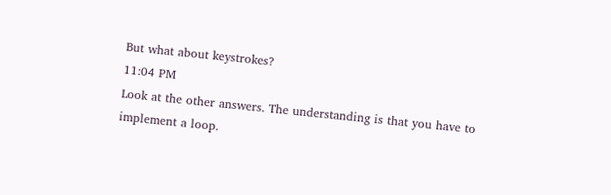But what about keystrokes?
11:04 PM
Look at the other answers. The understanding is that you have to implement a loop.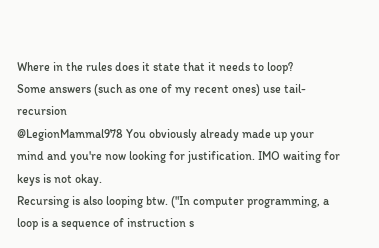Where in the rules does it state that it needs to loop?
Some answers (such as one of my recent ones) use tail-recursion
@LegionMammal978 You obviously already made up your mind and you're now looking for justification. IMO waiting for keys is not okay.
Recursing is also looping btw. ("In computer programming, a loop is a sequence of instruction s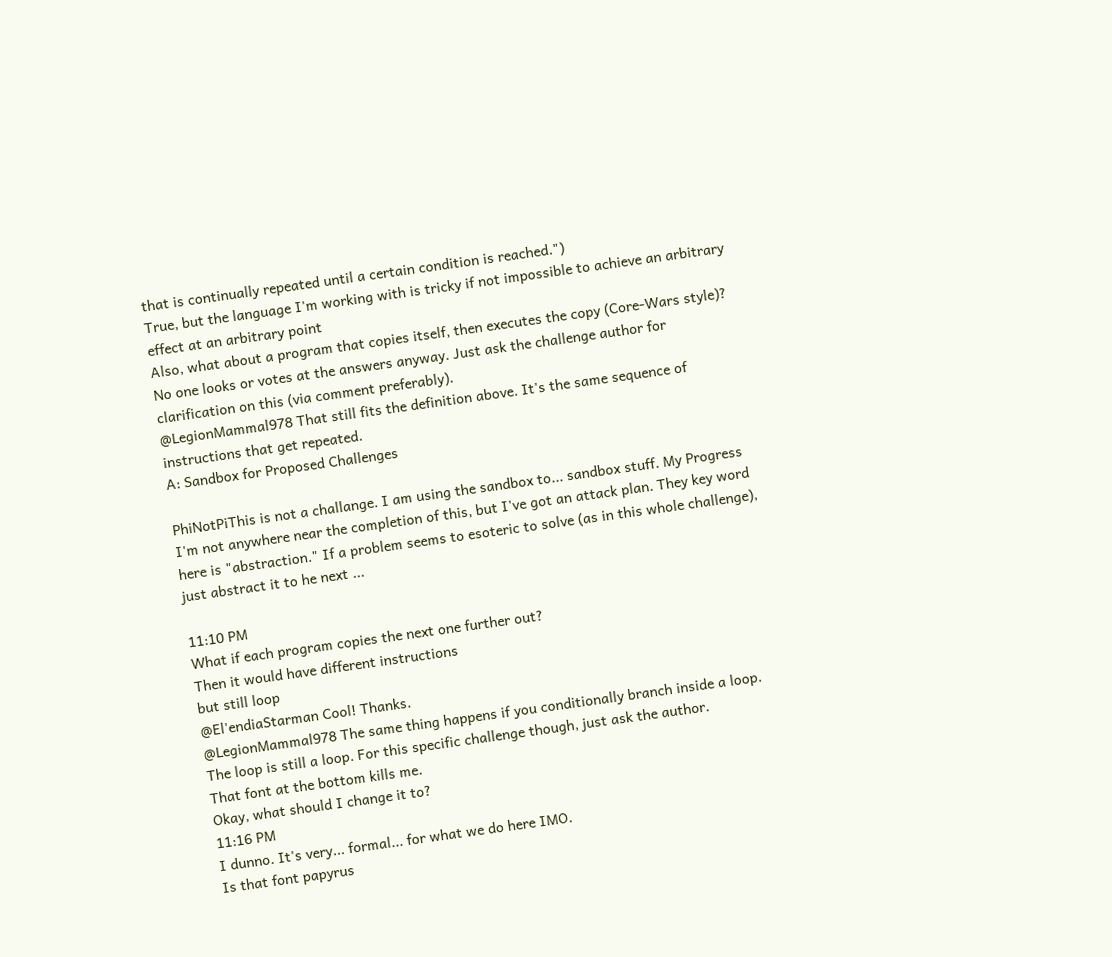that is continually repeated until a certain condition is reached.")
True, but the language I'm working with is tricky if not impossible to achieve an arbitrary effect at an arbitrary point
Also, what about a program that copies itself, then executes the copy (Core-Wars style)?
No one looks or votes at the answers anyway. Just ask the challenge author for clarification on this (via comment preferably).
@LegionMammal978 That still fits the definition above. It's the same sequence of instructions that get repeated.
A: Sandbox for Proposed Challenges

PhiNotPiThis is not a challange. I am using the sandbox to... sandbox stuff. My Progress I'm not anywhere near the completion of this, but I've got an attack plan. They key word here is "abstraction." If a problem seems to esoteric to solve (as in this whole challenge), just abstract it to he next ...

11:10 PM
What if each program copies the next one further out?
Then it would have different instructions
but still loop
@El'endiaStarman Cool! Thanks.
@LegionMammal978 The same thing happens if you conditionally branch inside a loop. The loop is still a loop. For this specific challenge though, just ask the author.
That font at the bottom kills me.
Okay, what should I change it to?
11:16 PM
I dunno. It's very... formal... for what we do here IMO.
Is that font papyrus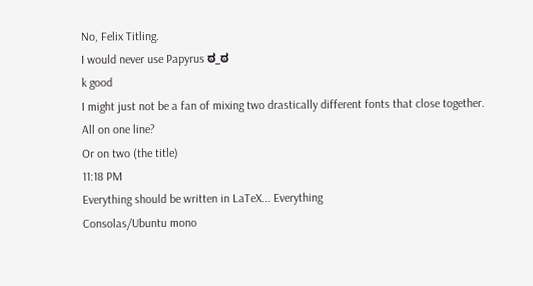No, Felix Titling.
I would never use Papyrus ಠ_ಠ
k good
I might just not be a fan of mixing two drastically different fonts that close together.
All on one line?
Or on two (the title)
11:18 PM
Everything should be written in LaTeX... Everything
Consolas/Ubuntu mono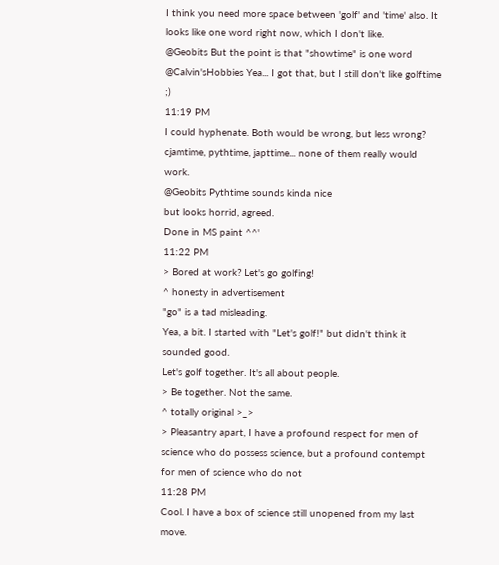I think you need more space between 'golf' and 'time' also. It looks like one word right now, which I don't like.
@Geobits But the point is that "showtime" is one word
@Calvin'sHobbies Yea... I got that, but I still don't like golftime ;)
11:19 PM
I could hyphenate. Both would be wrong, but less wrong?
cjamtime, pythtime, japttime... none of them really would work.
@Geobits Pythtime sounds kinda nice
but looks horrid, agreed.
Done in MS paint ^^'
11:22 PM
> Bored at work? Let's go golfing!
^ honesty in advertisement
"go" is a tad misleading.
Yea, a bit. I started with "Let's golf!" but didn't think it sounded good.
Let's golf together. It's all about people.
> Be together. Not the same.
^ totally original >_>
> Pleasantry apart, I have a profound respect for men of science who do possess science, but a profound contempt for men of science who do not
11:28 PM
Cool. I have a box of science still unopened from my last move.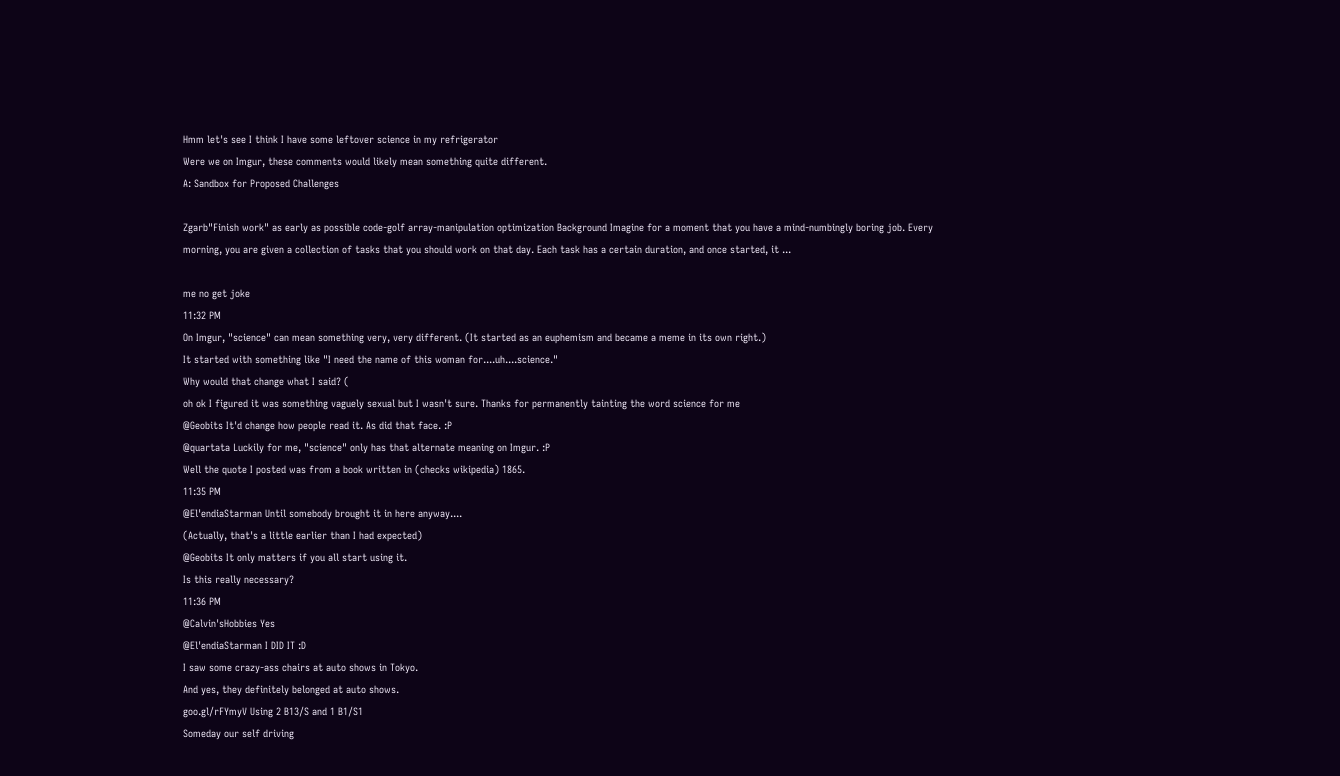Hmm let's see I think I have some leftover science in my refrigerator
Were we on Imgur, these comments would likely mean something quite different.
A: Sandbox for Proposed Challenges

Zgarb"Finish work" as early as possible code-golf array-manipulation optimization Background Imagine for a moment that you have a mind-numbingly boring job. Every morning, you are given a collection of tasks that you should work on that day. Each task has a certain duration, and once started, it ...

me no get joke
11:32 PM
On Imgur, "science" can mean something very, very different. (It started as an euphemism and became a meme in its own right.)
It started with something like "I need the name of this woman for....uh....science."
Why would that change what I said? (
oh ok I figured it was something vaguely sexual but I wasn't sure. Thanks for permanently tainting the word science for me
@Geobits It'd change how people read it. As did that face. :P
@quartata Luckily for me, "science" only has that alternate meaning on Imgur. :P
Well the quote I posted was from a book written in (checks wikipedia) 1865.
11:35 PM
@El'endiaStarman Until somebody brought it in here anyway....
(Actually, that's a little earlier than I had expected)
@Geobits It only matters if you all start using it.
Is this really necessary?
11:36 PM
@Calvin'sHobbies Yes
@El'endiaStarman I DID IT :D
I saw some crazy-ass chairs at auto shows in Tokyo.
And yes, they definitely belonged at auto shows.
goo.gl/rFYmyV Using 2 B13/S and 1 B1/S1
Someday our self driving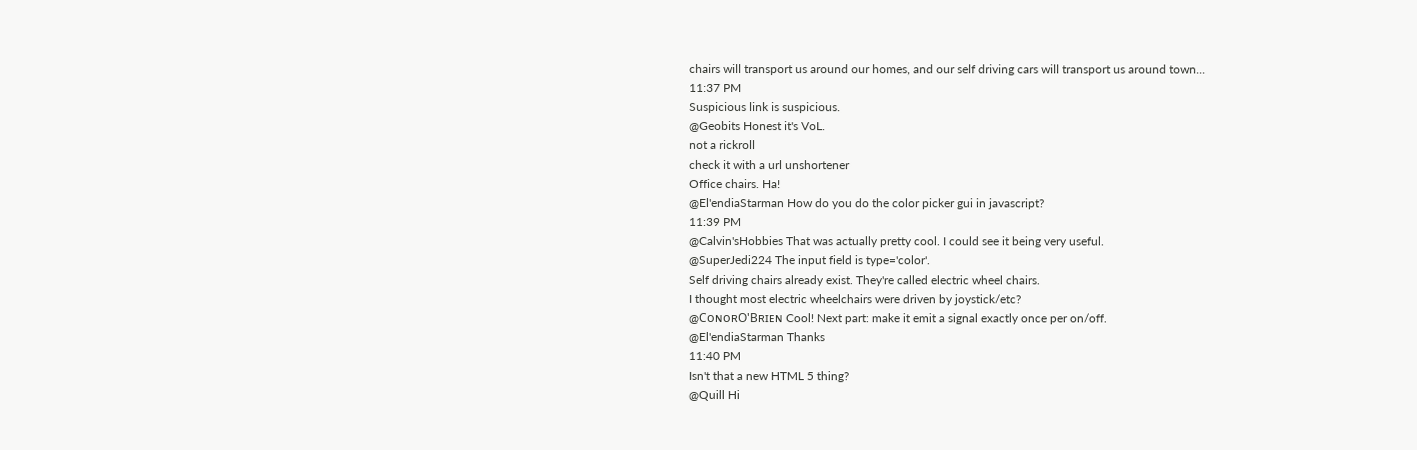chairs will transport us around our homes, and our self driving cars will transport us around town...
11:37 PM
Suspicious link is suspicious.
@Geobits Honest it's VoL.
not a rickroll
check it with a url unshortener
Office chairs. Ha!
@El'endiaStarman How do you do the color picker gui in javascript?
11:39 PM
@Calvin'sHobbies That was actually pretty cool. I could see it being very useful.
@SuperJedi224 The input field is type='color'.
Self driving chairs already exist. They're called electric wheel chairs.
I thought most electric wheelchairs were driven by joystick/etc?
@CᴏɴᴏʀO'Bʀɪᴇɴ Cool! Next part: make it emit a signal exactly once per on/off.
@El'endiaStarman Thanks
11:40 PM
Isn't that a new HTML 5 thing?
@Quill Hi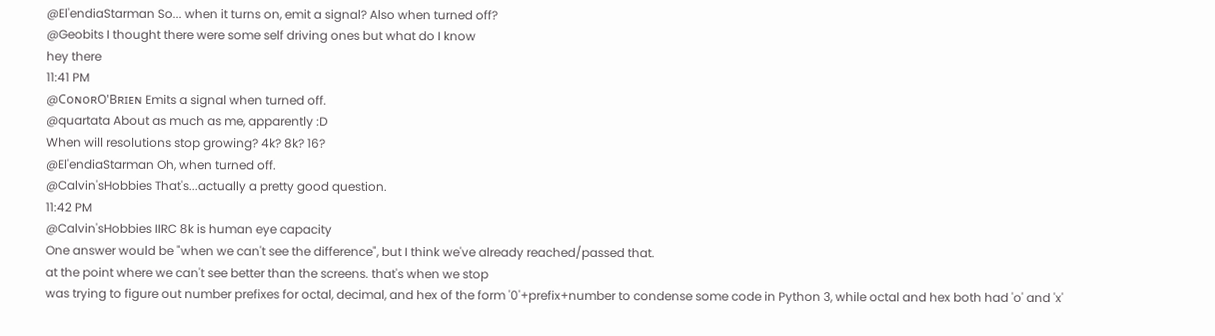@El'endiaStarman So... when it turns on, emit a signal? Also when turned off?
@Geobits I thought there were some self driving ones but what do I know
hey there
11:41 PM
@CᴏɴᴏʀO'Bʀɪᴇɴ Emits a signal when turned off.
@quartata About as much as me, apparently :D
When will resolutions stop growing? 4k? 8k? 16?
@El'endiaStarman Oh, when turned off.
@Calvin'sHobbies That's...actually a pretty good question.
11:42 PM
@Calvin'sHobbies IIRC 8k is human eye capacity
One answer would be "when we can't see the difference", but I think we've already reached/passed that.
at the point where we can't see better than the screens. that's when we stop
was trying to figure out number prefixes for octal, decimal, and hex of the form '0'+prefix+number to condense some code in Python 3, while octal and hex both had 'o' and 'x'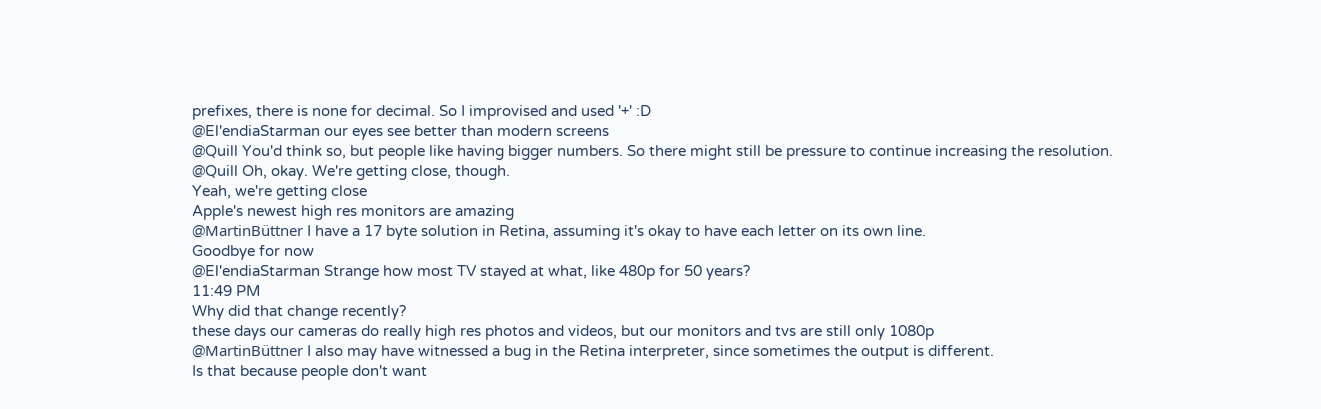prefixes, there is none for decimal. So I improvised and used '+' :D
@El'endiaStarman our eyes see better than modern screens
@Quill You'd think so, but people like having bigger numbers. So there might still be pressure to continue increasing the resolution.
@Quill Oh, okay. We're getting close, though.
Yeah, we're getting close
Apple's newest high res monitors are amazing
@MartinBüttner I have a 17 byte solution in Retina, assuming it's okay to have each letter on its own line.
Goodbye for now
@El'endiaStarman Strange how most TV stayed at what, like 480p for 50 years?
11:49 PM
Why did that change recently?
these days our cameras do really high res photos and videos, but our monitors and tvs are still only 1080p
@MartinBüttner I also may have witnessed a bug in the Retina interpreter, since sometimes the output is different.
Is that because people don't want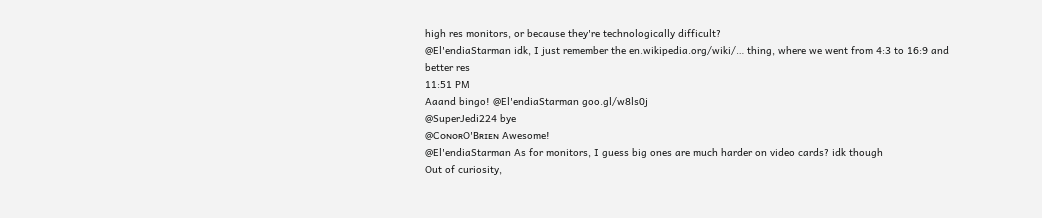high res monitors, or because they're technologically difficult?
@El'endiaStarman idk, I just remember the en.wikipedia.org/wiki/… thing, where we went from 4:3 to 16:9 and better res
11:51 PM
Aaand bingo! @El'endiaStarman goo.gl/w8ls0j
@SuperJedi224 bye
@CᴏɴᴏʀO'Bʀɪᴇɴ Awesome!
@El'endiaStarman As for monitors, I guess big ones are much harder on video cards? idk though
Out of curiosity,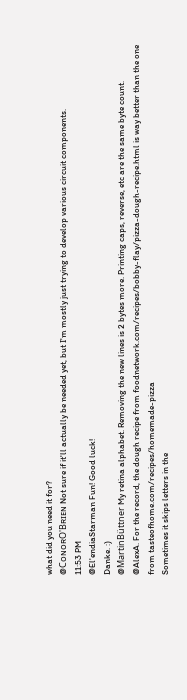what did you need it for?
@CᴏɴᴏʀO'Bʀɪᴇɴ Not sure if it'll actually be needed yet, but I'm mostly just trying to develop various circuit components.
11:53 PM
@El'endiaStarman Fun! Good luck!
Danke. :)
@MartinBüttner My retina alphabet. Removing the new lines is 2 bytes more. Printing caps, reverse, etc are the same byte count.
@AlexA. For the record, the dough recipe from foodnetwork.com/recipes/bobby-flay/pizza-dough-recipe.html is way better than the one from tasteofhome.com/recipes/homemade-pizza
Sometimes it skips letters in the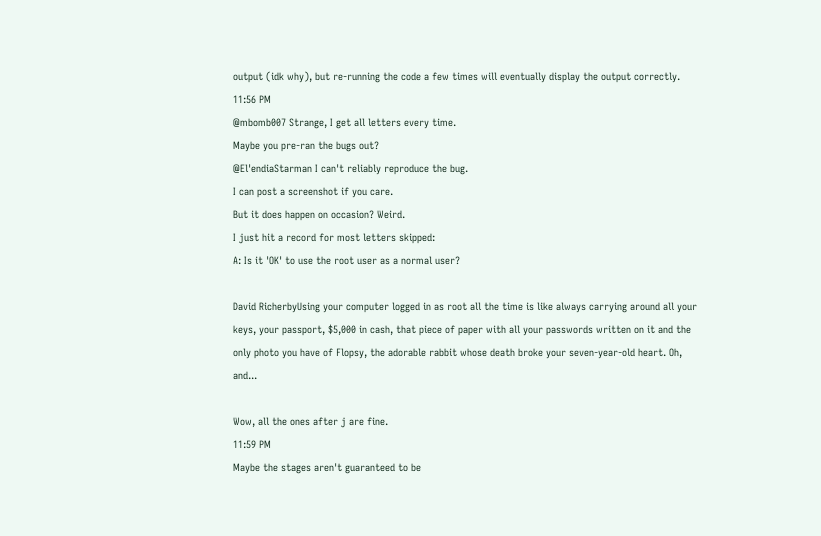output (idk why), but re-running the code a few times will eventually display the output correctly.
11:56 PM
@mbomb007 Strange, I get all letters every time.
Maybe you pre-ran the bugs out?
@El'endiaStarman I can't reliably reproduce the bug.
I can post a screenshot if you care.
But it does happen on occasion? Weird.
I just hit a record for most letters skipped:
A: Is it 'OK' to use the root user as a normal user?

David RicherbyUsing your computer logged in as root all the time is like always carrying around all your keys, your passport, $5,000 in cash, that piece of paper with all your passwords written on it and the only photo you have of Flopsy, the adorable rabbit whose death broke your seven-year-old heart. Oh, and...

Wow, all the ones after j are fine.
11:59 PM
Maybe the stages aren't guaranteed to be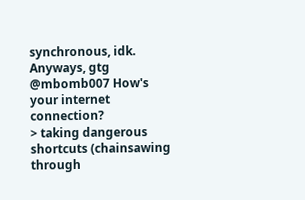synchronous, idk. Anyways, gtg
@mbomb007 How's your internet connection?
> taking dangerous shortcuts (chainsawing through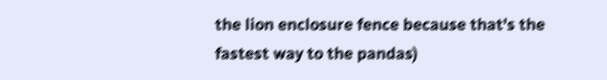the lion enclosure fence because that's the fastest way to the pandas)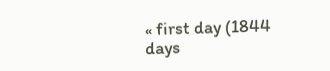« first day (1844 days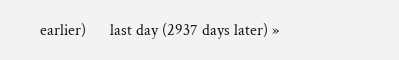earlier)      last day (2937 days later) »